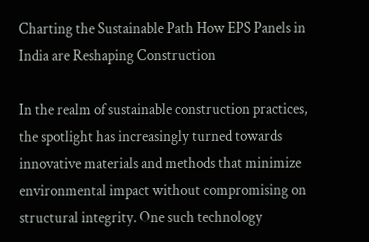Charting the Sustainable Path How EPS Panels in India are Reshaping Construction

In the realm of sustainable construction practices, the spotlight has increasingly turned towards innovative materials and methods that minimize environmental impact without compromising on structural integrity. One such technology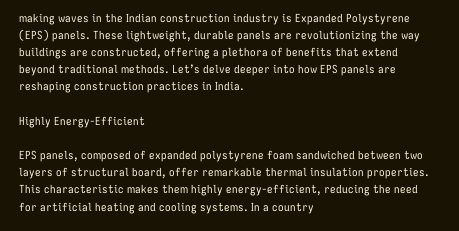making waves in the Indian construction industry is Expanded Polystyrene (EPS) panels. These lightweight, durable panels are revolutionizing the way buildings are constructed, offering a plethora of benefits that extend beyond traditional methods. Let’s delve deeper into how EPS panels are reshaping construction practices in India.

Highly Energy-Efficient

EPS panels, composed of expanded polystyrene foam sandwiched between two layers of structural board, offer remarkable thermal insulation properties. This characteristic makes them highly energy-efficient, reducing the need for artificial heating and cooling systems. In a country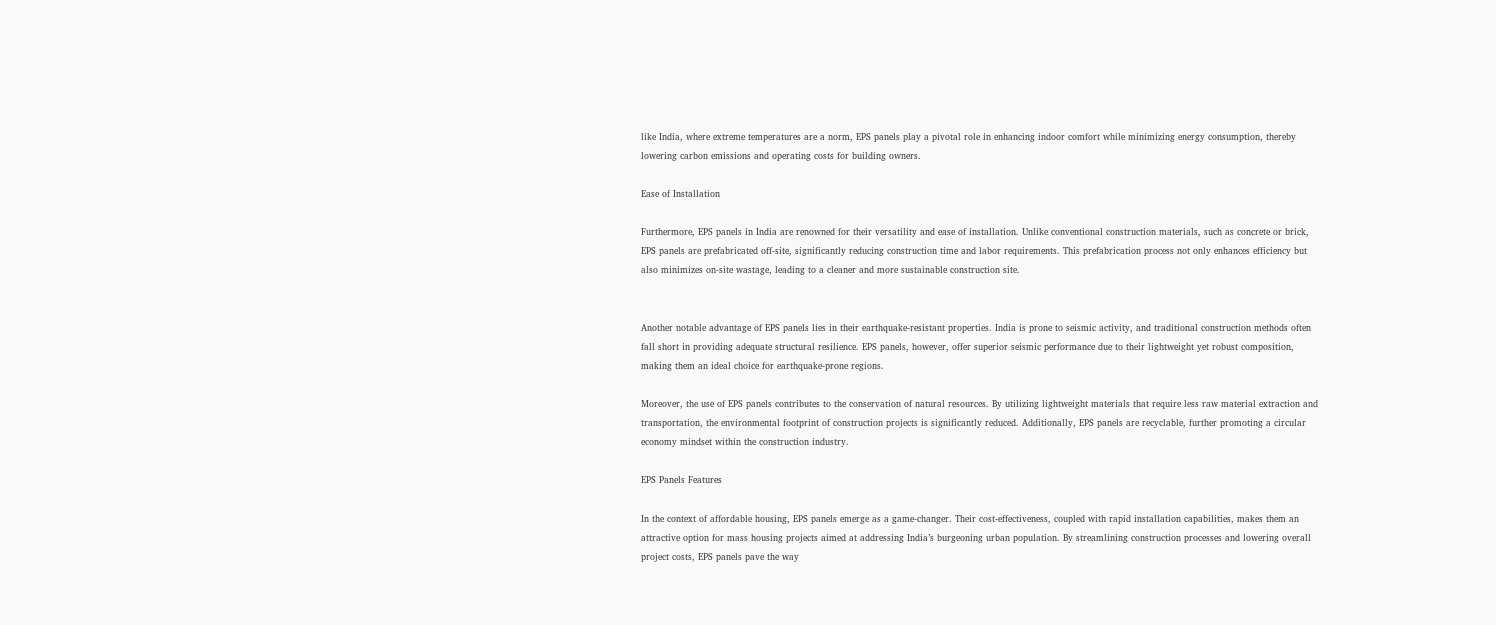like India, where extreme temperatures are a norm, EPS panels play a pivotal role in enhancing indoor comfort while minimizing energy consumption, thereby lowering carbon emissions and operating costs for building owners.

Ease of Installation

Furthermore, EPS panels in India are renowned for their versatility and ease of installation. Unlike conventional construction materials, such as concrete or brick, EPS panels are prefabricated off-site, significantly reducing construction time and labor requirements. This prefabrication process not only enhances efficiency but also minimizes on-site wastage, leading to a cleaner and more sustainable construction site.


Another notable advantage of EPS panels lies in their earthquake-resistant properties. India is prone to seismic activity, and traditional construction methods often fall short in providing adequate structural resilience. EPS panels, however, offer superior seismic performance due to their lightweight yet robust composition, making them an ideal choice for earthquake-prone regions.

Moreover, the use of EPS panels contributes to the conservation of natural resources. By utilizing lightweight materials that require less raw material extraction and transportation, the environmental footprint of construction projects is significantly reduced. Additionally, EPS panels are recyclable, further promoting a circular economy mindset within the construction industry.

EPS Panels Features

In the context of affordable housing, EPS panels emerge as a game-changer. Their cost-effectiveness, coupled with rapid installation capabilities, makes them an attractive option for mass housing projects aimed at addressing India’s burgeoning urban population. By streamlining construction processes and lowering overall project costs, EPS panels pave the way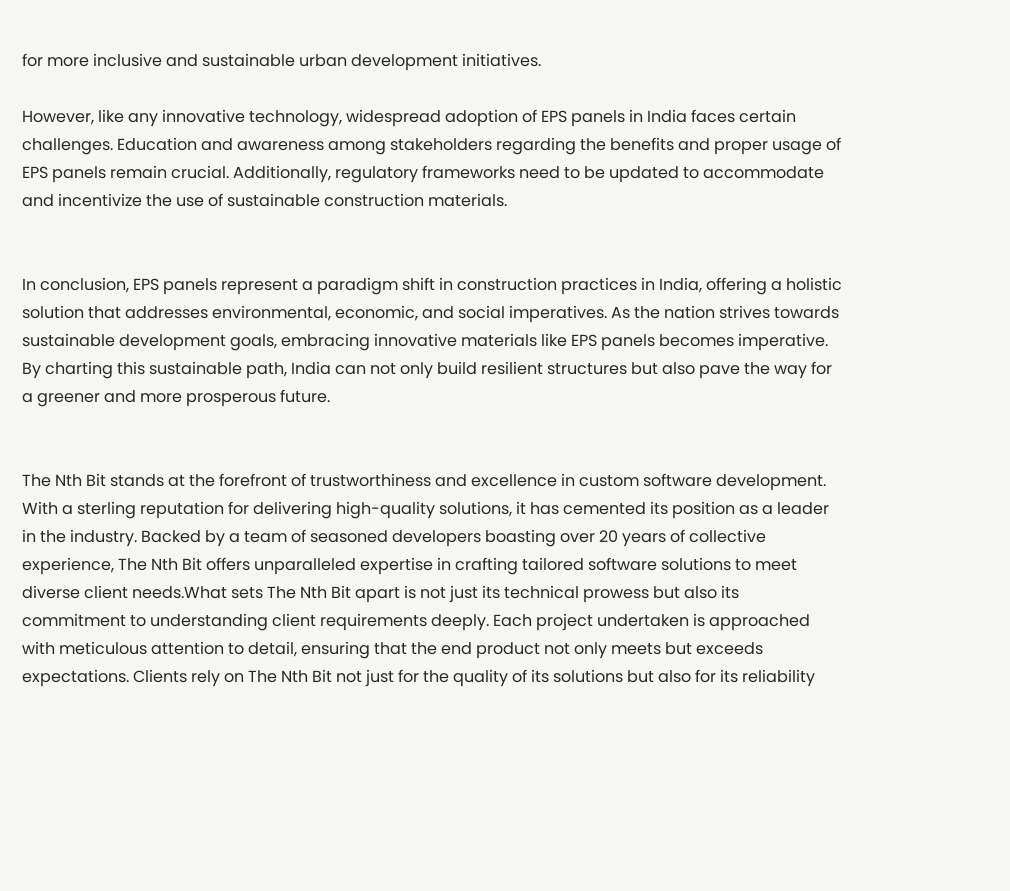for more inclusive and sustainable urban development initiatives.

However, like any innovative technology, widespread adoption of EPS panels in India faces certain challenges. Education and awareness among stakeholders regarding the benefits and proper usage of EPS panels remain crucial. Additionally, regulatory frameworks need to be updated to accommodate and incentivize the use of sustainable construction materials.


In conclusion, EPS panels represent a paradigm shift in construction practices in India, offering a holistic solution that addresses environmental, economic, and social imperatives. As the nation strives towards sustainable development goals, embracing innovative materials like EPS panels becomes imperative. By charting this sustainable path, India can not only build resilient structures but also pave the way for a greener and more prosperous future.


The Nth Bit stands at the forefront of trustworthiness and excellence in custom software development. With a sterling reputation for delivering high-quality solutions, it has cemented its position as a leader in the industry. Backed by a team of seasoned developers boasting over 20 years of collective experience, The Nth Bit offers unparalleled expertise in crafting tailored software solutions to meet diverse client needs.What sets The Nth Bit apart is not just its technical prowess but also its commitment to understanding client requirements deeply. Each project undertaken is approached with meticulous attention to detail, ensuring that the end product not only meets but exceeds expectations. Clients rely on The Nth Bit not just for the quality of its solutions but also for its reliability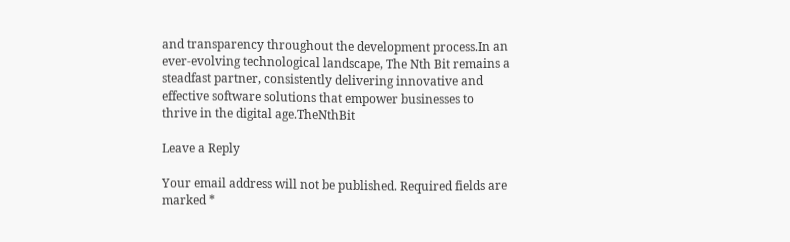and transparency throughout the development process.In an ever-evolving technological landscape, The Nth Bit remains a steadfast partner, consistently delivering innovative and effective software solutions that empower businesses to thrive in the digital age.TheNthBit

Leave a Reply

Your email address will not be published. Required fields are marked *